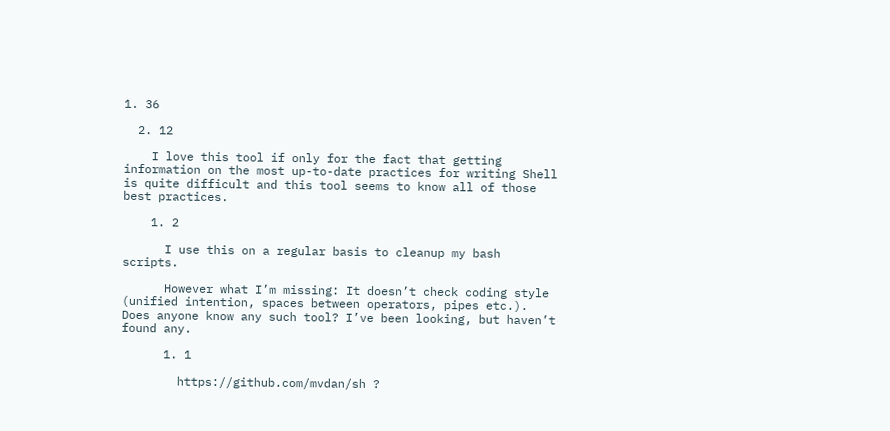1. 36

  2. 12

    I love this tool if only for the fact that getting information on the most up-to-date practices for writing Shell is quite difficult and this tool seems to know all of those best practices.

    1. 2

      I use this on a regular basis to cleanup my bash scripts.

      However what I’m missing: It doesn’t check coding style (unified intention, spaces between operators, pipes etc.). Does anyone know any such tool? I’ve been looking, but haven’t found any.

      1. 1

        https://github.com/mvdan/sh ?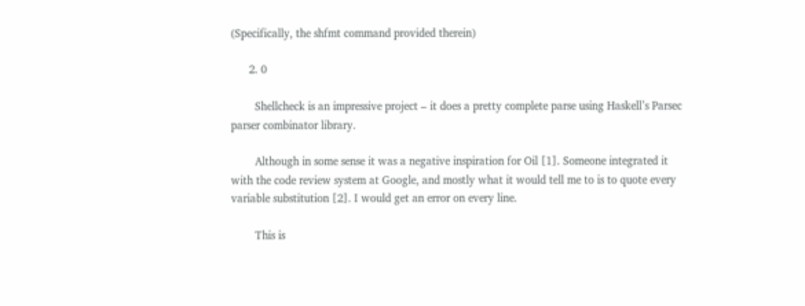(Specifically, the shfmt command provided therein)

      2. 0

        Shellcheck is an impressive project – it does a pretty complete parse using Haskell’s Parsec parser combinator library.

        Although in some sense it was a negative inspiration for Oil [1]. Someone integrated it with the code review system at Google, and mostly what it would tell me to is to quote every variable substitution [2]. I would get an error on every line.

        This is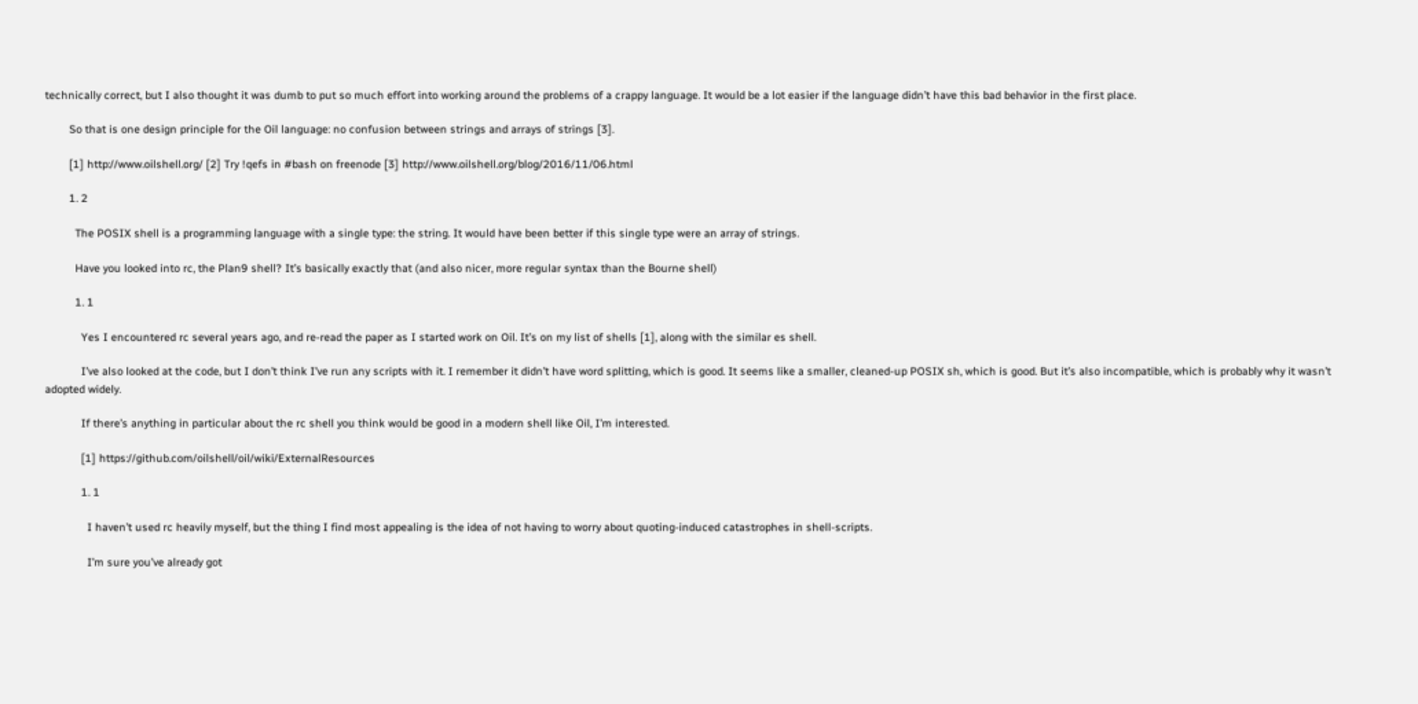technically correct, but I also thought it was dumb to put so much effort into working around the problems of a crappy language. It would be a lot easier if the language didn’t have this bad behavior in the first place.

        So that is one design principle for the Oil language: no confusion between strings and arrays of strings [3].

        [1] http://www.oilshell.org/ [2] Try !qefs in #bash on freenode [3] http://www.oilshell.org/blog/2016/11/06.html

        1. 2

          The POSIX shell is a programming language with a single type: the string. It would have been better if this single type were an array of strings.

          Have you looked into rc, the Plan9 shell? It’s basically exactly that (and also nicer, more regular syntax than the Bourne shell)

          1. 1

            Yes I encountered rc several years ago, and re-read the paper as I started work on Oil. It’s on my list of shells [1], along with the similar es shell.

            I’ve also looked at the code, but I don’t think I’ve run any scripts with it. I remember it didn’t have word splitting, which is good. It seems like a smaller, cleaned-up POSIX sh, which is good. But it’s also incompatible, which is probably why it wasn’t adopted widely.

            If there’s anything in particular about the rc shell you think would be good in a modern shell like Oil, I’m interested.

            [1] https://github.com/oilshell/oil/wiki/ExternalResources

            1. 1

              I haven’t used rc heavily myself, but the thing I find most appealing is the idea of not having to worry about quoting-induced catastrophes in shell-scripts.

              I’m sure you’ve already got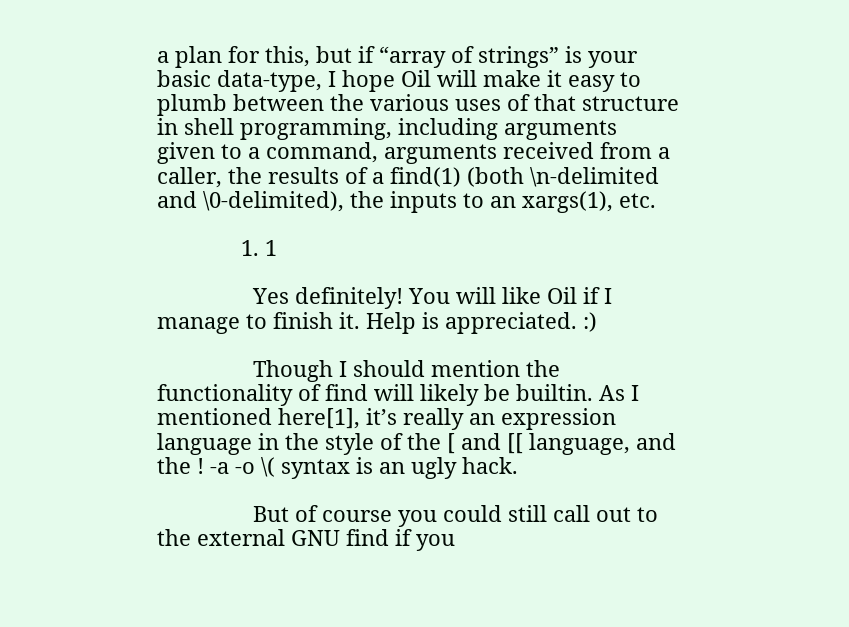a plan for this, but if “array of strings” is your basic data-type, I hope Oil will make it easy to plumb between the various uses of that structure in shell programming, including arguments given to a command, arguments received from a caller, the results of a find(1) (both \n-delimited and \0-delimited), the inputs to an xargs(1), etc.

              1. 1

                Yes definitely! You will like Oil if I manage to finish it. Help is appreciated. :)

                Though I should mention the functionality of find will likely be builtin. As I mentioned here[1], it’s really an expression language in the style of the [ and [[ language, and the ! -a -o \( syntax is an ugly hack.

                But of course you could still call out to the external GNU find if you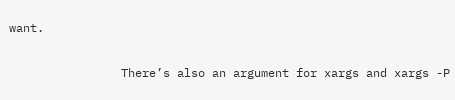want.

                There’s also an argument for xargs and xargs -P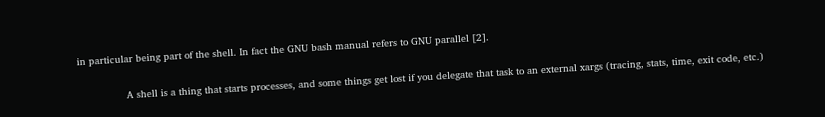in particular being part of the shell. In fact the GNU bash manual refers to GNU parallel [2].

                A shell is a thing that starts processes, and some things get lost if you delegate that task to an external xargs (tracing, stats, time, exit code, etc.)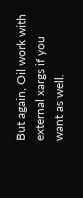But again, Oil work with external xargs if you want as well.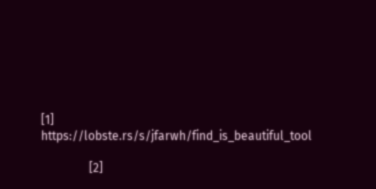[1] https://lobste.rs/s/jfarwh/find_is_beautiful_tool

                [2]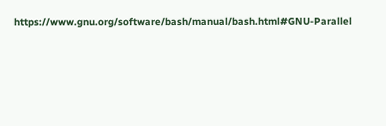https://www.gnu.org/software/bash/manual/bash.html#GNU-Parallel